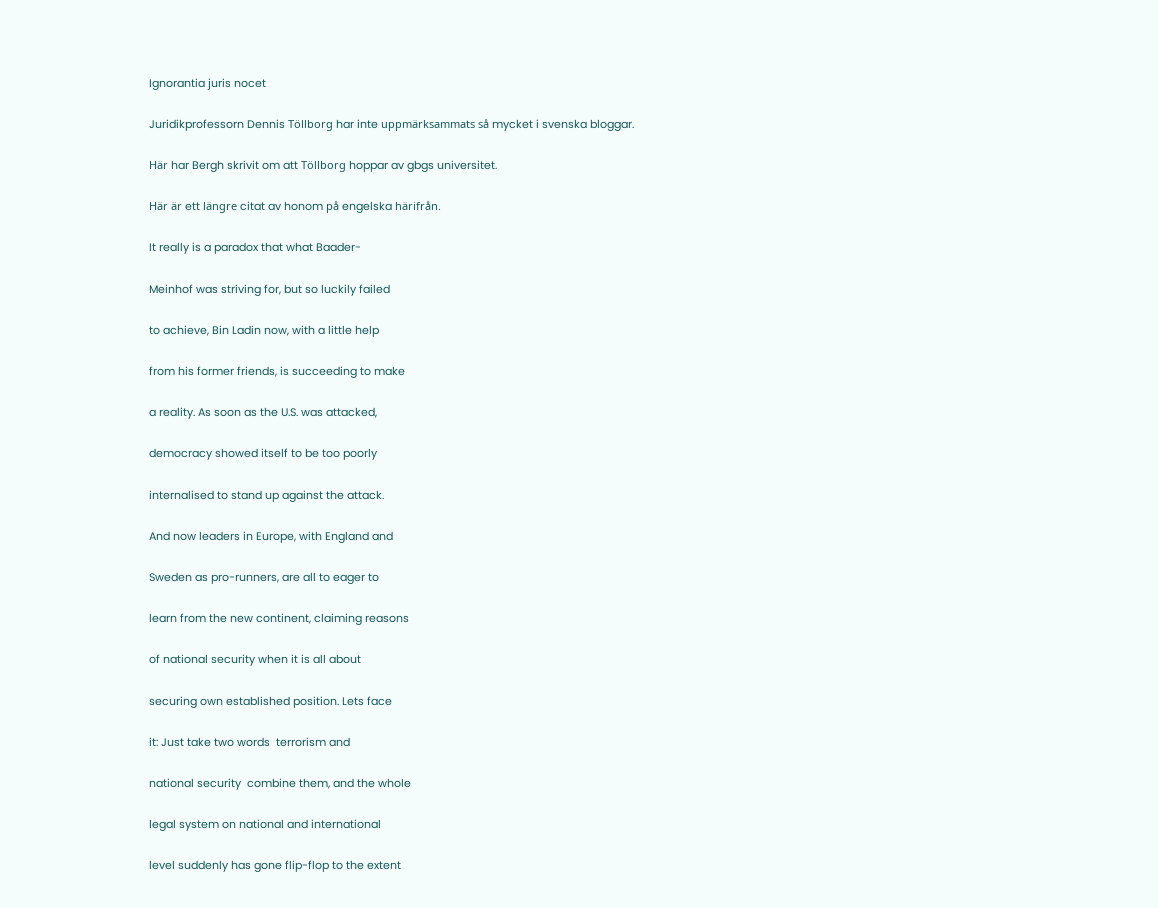Ignorantia juris nocet

Juridikprofessorn Dennis Töllborg har inte uppmärksammats så mycket i svenska bloggar.

Här har Bergh skrivit om att Töllborg hoppar av gbgs universitet.

Här är ett längre citat av honom på engelska härifrån.

It really is a paradox that what Baader-

Meinhof was striving for, but so luckily failed

to achieve, Bin Ladin now, with a little help

from his former friends, is succeeding to make

a reality. As soon as the U.S. was attacked,

democracy showed itself to be too poorly

internalised to stand up against the attack.

And now leaders in Europe, with England and

Sweden as pro-runners, are all to eager to

learn from the new continent, claiming reasons

of national security when it is all about

securing own established position. Lets face

it: Just take two words  terrorism and

national security  combine them, and the whole

legal system on national and international

level suddenly has gone flip-flop to the extent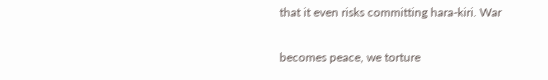that it even risks committing hara-kiri. War

becomes peace, we torture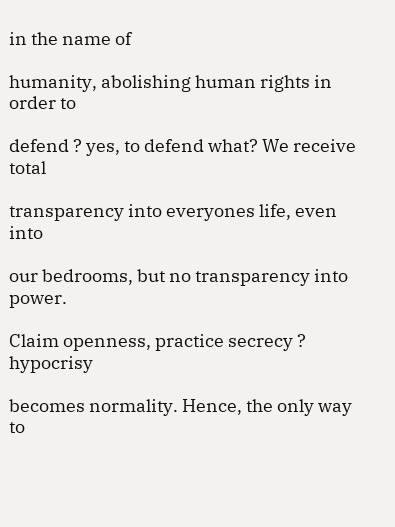in the name of

humanity, abolishing human rights in order to

defend ? yes, to defend what? We receive total

transparency into everyones life, even into

our bedrooms, but no transparency into power.

Claim openness, practice secrecy ? hypocrisy

becomes normality. Hence, the only way to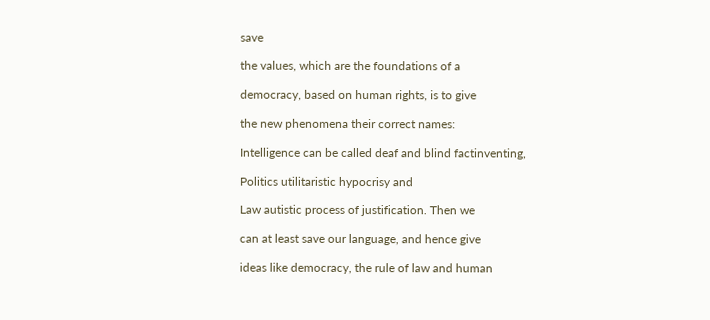save

the values, which are the foundations of a

democracy, based on human rights, is to give

the new phenomena their correct names:

Intelligence can be called deaf and blind factinventing,

Politics utilitaristic hypocrisy and

Law autistic process of justification. Then we

can at least save our language, and hence give

ideas like democracy, the rule of law and human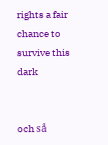rights a fair chance to survive this dark


och så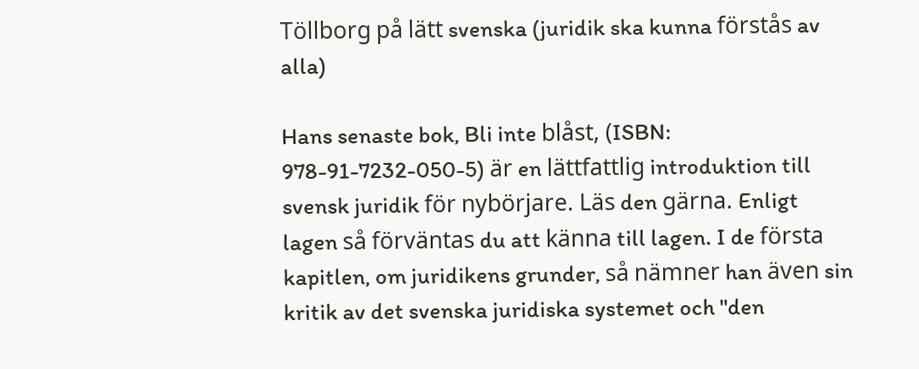Töllborg på lätt svenska (juridik ska kunna förstås av alla)

Hans senaste bok, Bli inte blåst, (ISBN: 978-91-7232-050-5) är en lättfattlig introduktion till svensk juridik för nybörjare. Läs den gärna. Enligt lagen så förväntas du att känna till lagen. I de första kapitlen, om juridikens grunder, så nämner han även sin kritik av det svenska juridiska systemet och "den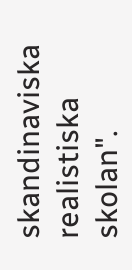skandinaviska realistiska skolan".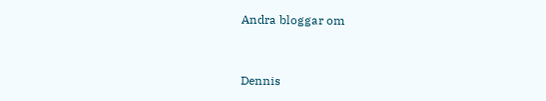Andra bloggar om


Dennis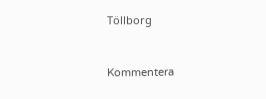Töllborg


Kommentera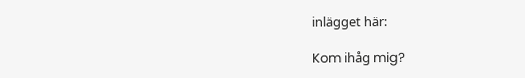inlägget här:

Kom ihåg mig?